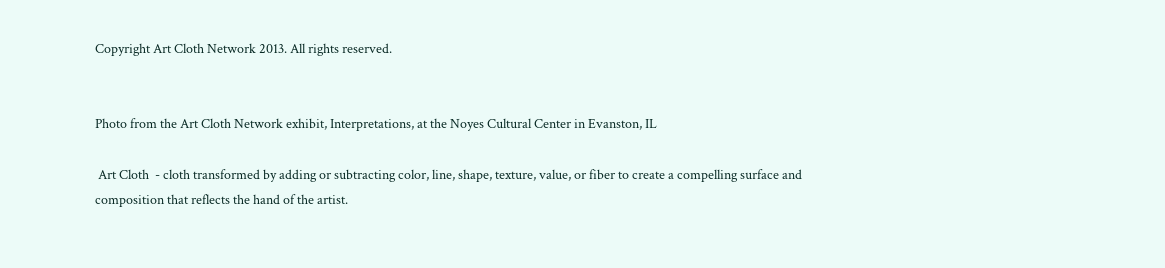Copyright Art Cloth Network 2013. All rights reserved.


Photo from the Art Cloth Network exhibit, Interpretations, at the Noyes Cultural Center in Evanston, IL

 Art Cloth  - cloth transformed by adding or subtracting color, line, shape, texture, value, or fiber to create a compelling surface and composition that reflects the hand of the artist.